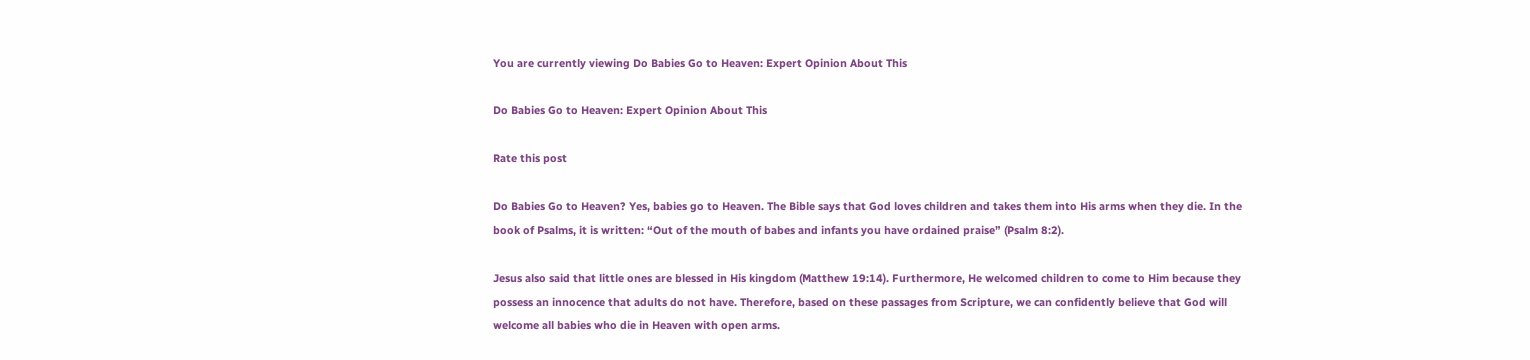You are currently viewing Do Babies Go to Heaven: Expert Opinion About This

Do Babies Go to Heaven: Expert Opinion About This

Rate this post

Do Babies Go to Heaven? Yes, babies go to Heaven. The Bible says that God loves children and takes them into His arms when they die. In the book of Psalms, it is written: “Out of the mouth of babes and infants you have ordained praise” (Psalm 8:2).

Jesus also said that little ones are blessed in His kingdom (Matthew 19:14). Furthermore, He welcomed children to come to Him because they possess an innocence that adults do not have. Therefore, based on these passages from Scripture, we can confidently believe that God will welcome all babies who die in Heaven with open arms.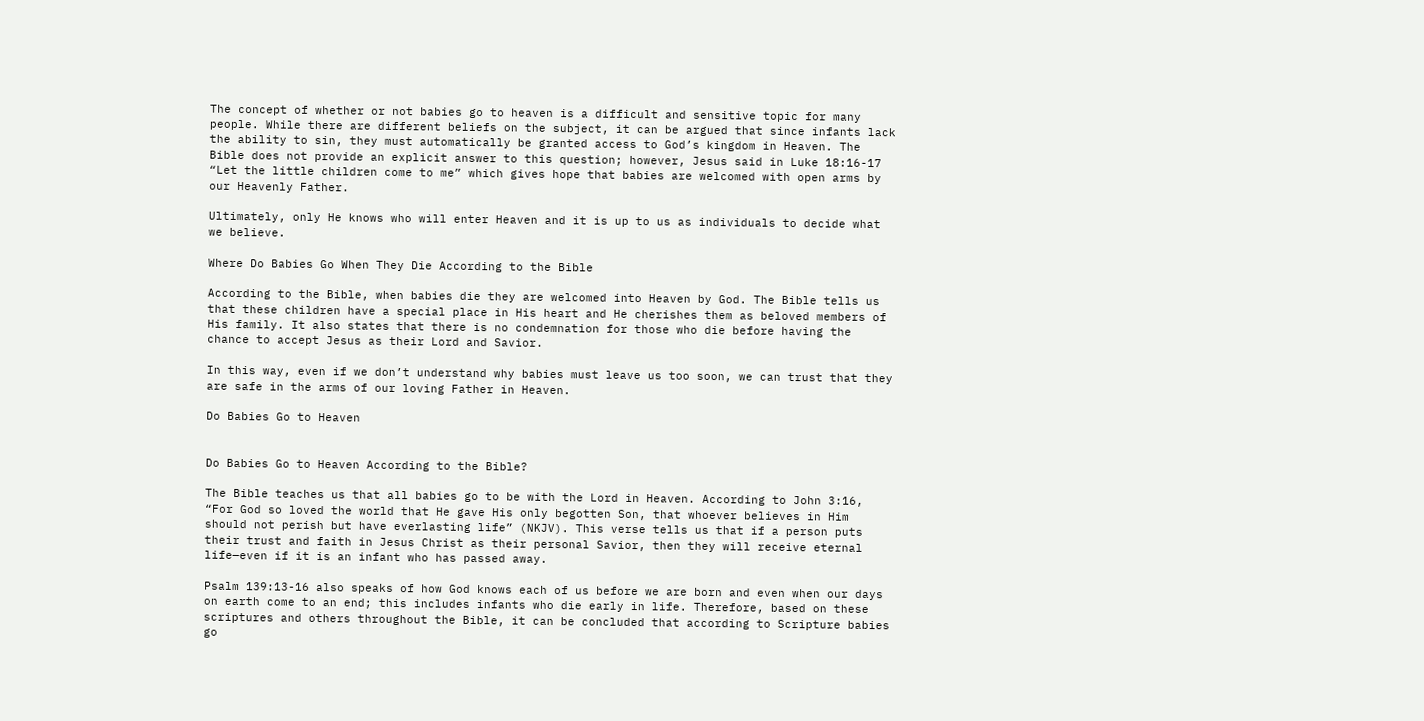The concept of whether or not babies go to heaven is a difficult and sensitive topic for many people. While there are different beliefs on the subject, it can be argued that since infants lack the ability to sin, they must automatically be granted access to God’s kingdom in Heaven. The Bible does not provide an explicit answer to this question; however, Jesus said in Luke 18:16-17 “Let the little children come to me” which gives hope that babies are welcomed with open arms by our Heavenly Father.

Ultimately, only He knows who will enter Heaven and it is up to us as individuals to decide what we believe.

Where Do Babies Go When They Die According to the Bible

According to the Bible, when babies die they are welcomed into Heaven by God. The Bible tells us that these children have a special place in His heart and He cherishes them as beloved members of His family. It also states that there is no condemnation for those who die before having the chance to accept Jesus as their Lord and Savior.

In this way, even if we don’t understand why babies must leave us too soon, we can trust that they are safe in the arms of our loving Father in Heaven.

Do Babies Go to Heaven


Do Babies Go to Heaven According to the Bible?

The Bible teaches us that all babies go to be with the Lord in Heaven. According to John 3:16, “For God so loved the world that He gave His only begotten Son, that whoever believes in Him should not perish but have everlasting life” (NKJV). This verse tells us that if a person puts their trust and faith in Jesus Christ as their personal Savior, then they will receive eternal life—even if it is an infant who has passed away.

Psalm 139:13-16 also speaks of how God knows each of us before we are born and even when our days on earth come to an end; this includes infants who die early in life. Therefore, based on these scriptures and others throughout the Bible, it can be concluded that according to Scripture babies go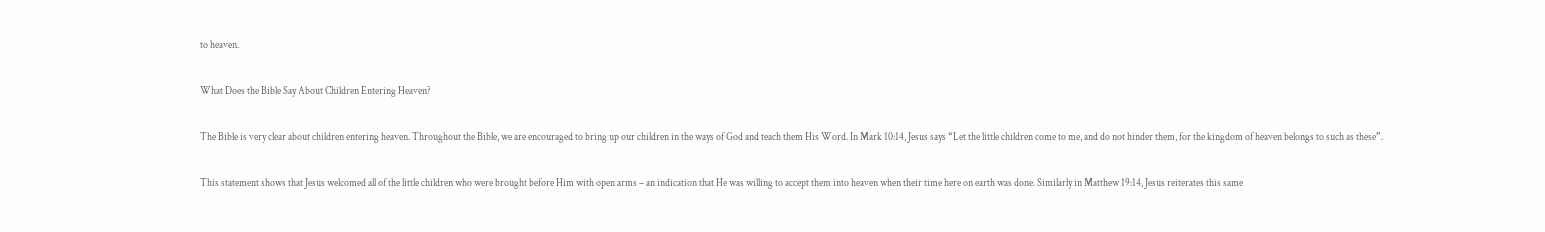to heaven.

What Does the Bible Say About Children Entering Heaven?

The Bible is very clear about children entering heaven. Throughout the Bible, we are encouraged to bring up our children in the ways of God and teach them His Word. In Mark 10:14, Jesus says “Let the little children come to me, and do not hinder them, for the kingdom of heaven belongs to such as these”.

This statement shows that Jesus welcomed all of the little children who were brought before Him with open arms – an indication that He was willing to accept them into heaven when their time here on earth was done. Similarly in Matthew 19:14, Jesus reiterates this same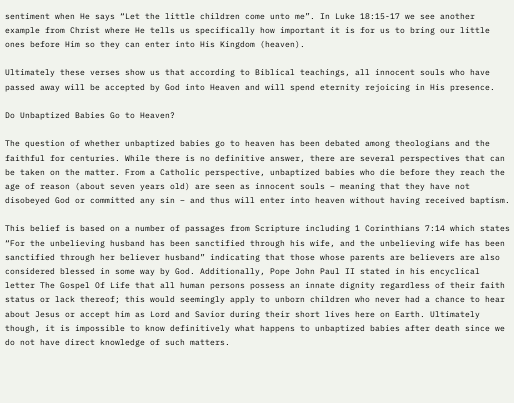sentiment when He says “Let the little children come unto me”. In Luke 18:15-17 we see another example from Christ where He tells us specifically how important it is for us to bring our little ones before Him so they can enter into His Kingdom (heaven).

Ultimately these verses show us that according to Biblical teachings, all innocent souls who have passed away will be accepted by God into Heaven and will spend eternity rejoicing in His presence.

Do Unbaptized Babies Go to Heaven?

The question of whether unbaptized babies go to heaven has been debated among theologians and the faithful for centuries. While there is no definitive answer, there are several perspectives that can be taken on the matter. From a Catholic perspective, unbaptized babies who die before they reach the age of reason (about seven years old) are seen as innocent souls – meaning that they have not disobeyed God or committed any sin – and thus will enter into heaven without having received baptism.

This belief is based on a number of passages from Scripture including 1 Corinthians 7:14 which states “For the unbelieving husband has been sanctified through his wife, and the unbelieving wife has been sanctified through her believer husband” indicating that those whose parents are believers are also considered blessed in some way by God. Additionally, Pope John Paul II stated in his encyclical letter The Gospel Of Life that all human persons possess an innate dignity regardless of their faith status or lack thereof; this would seemingly apply to unborn children who never had a chance to hear about Jesus or accept him as Lord and Savior during their short lives here on Earth. Ultimately though, it is impossible to know definitively what happens to unbaptized babies after death since we do not have direct knowledge of such matters.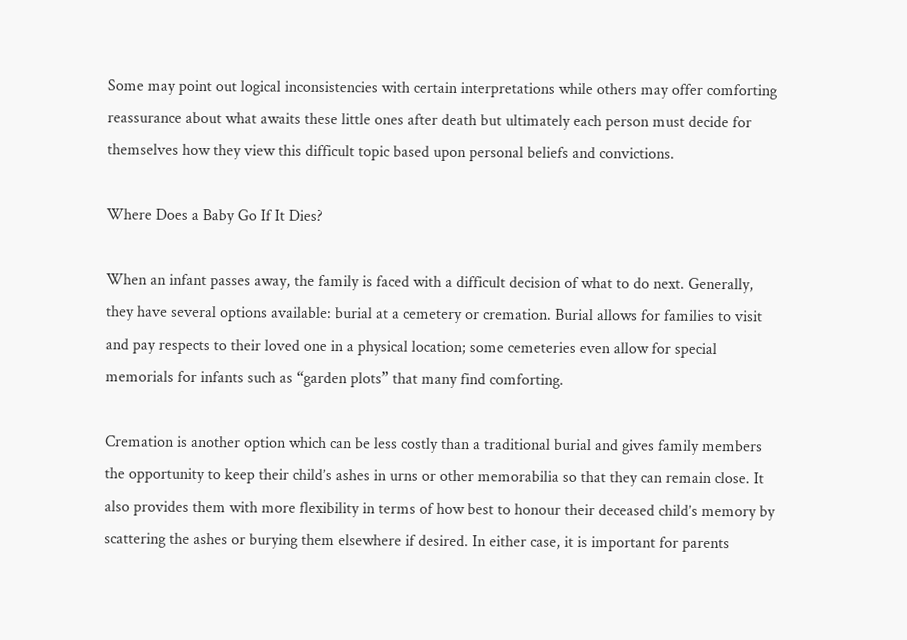Some may point out logical inconsistencies with certain interpretations while others may offer comforting reassurance about what awaits these little ones after death but ultimately each person must decide for themselves how they view this difficult topic based upon personal beliefs and convictions.

Where Does a Baby Go If It Dies?

When an infant passes away, the family is faced with a difficult decision of what to do next. Generally, they have several options available: burial at a cemetery or cremation. Burial allows for families to visit and pay respects to their loved one in a physical location; some cemeteries even allow for special memorials for infants such as “garden plots” that many find comforting.

Cremation is another option which can be less costly than a traditional burial and gives family members the opportunity to keep their child’s ashes in urns or other memorabilia so that they can remain close. It also provides them with more flexibility in terms of how best to honour their deceased child’s memory by scattering the ashes or burying them elsewhere if desired. In either case, it is important for parents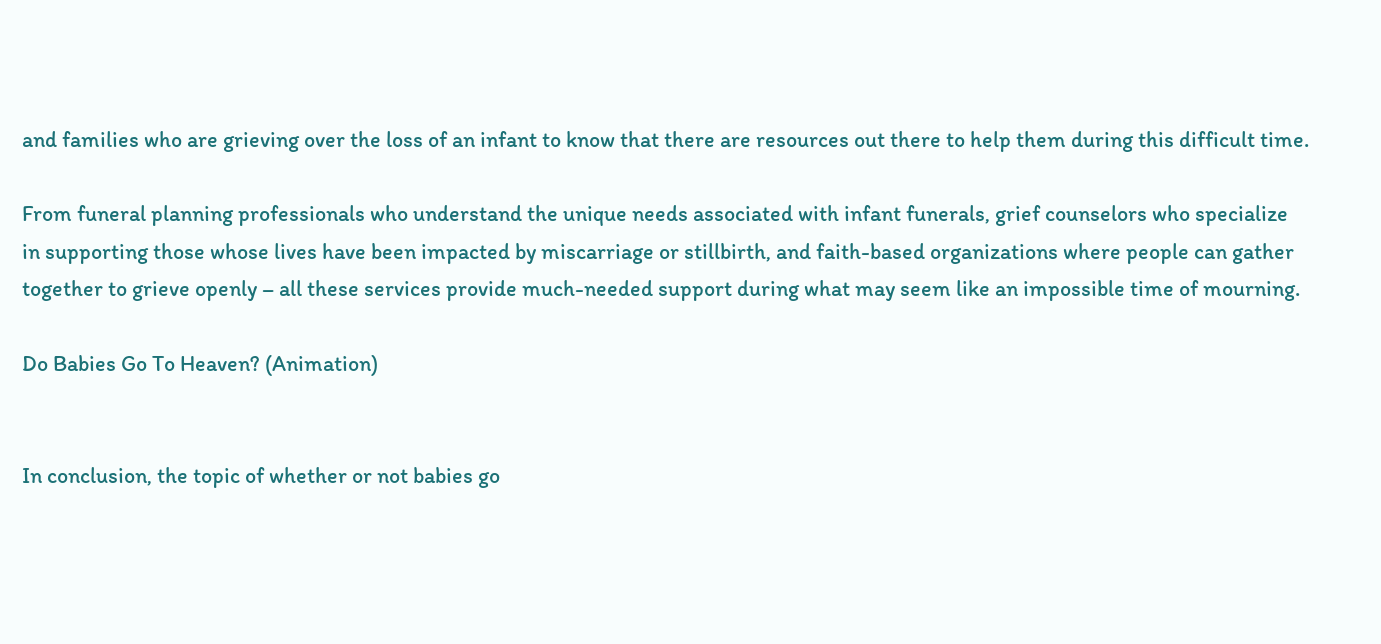and families who are grieving over the loss of an infant to know that there are resources out there to help them during this difficult time.

From funeral planning professionals who understand the unique needs associated with infant funerals, grief counselors who specialize in supporting those whose lives have been impacted by miscarriage or stillbirth, and faith-based organizations where people can gather together to grieve openly – all these services provide much-needed support during what may seem like an impossible time of mourning.

Do Babies Go To Heaven? (Animation)


In conclusion, the topic of whether or not babies go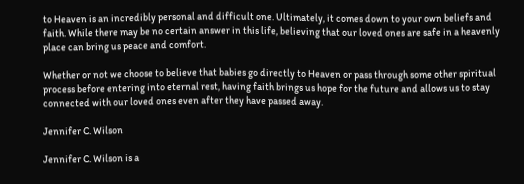to Heaven is an incredibly personal and difficult one. Ultimately, it comes down to your own beliefs and faith. While there may be no certain answer in this life, believing that our loved ones are safe in a heavenly place can bring us peace and comfort.

Whether or not we choose to believe that babies go directly to Heaven or pass through some other spiritual process before entering into eternal rest, having faith brings us hope for the future and allows us to stay connected with our loved ones even after they have passed away.

Jennifer C. Wilson

Jennifer C. Wilson is a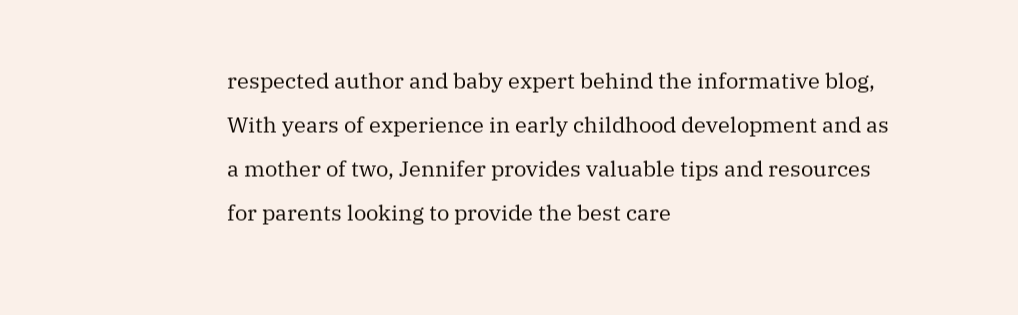respected author and baby expert behind the informative blog, With years of experience in early childhood development and as a mother of two, Jennifer provides valuable tips and resources for parents looking to provide the best care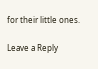for their little ones.

Leave a Reply